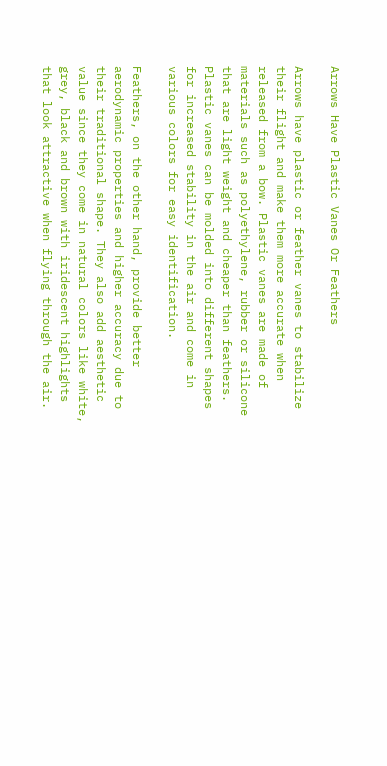Arrows Have Plastic Vanes Or Feathers

Arrows have plastic or feather vanes to stabilize their flight and make them more accurate when released from a bow. Plastic vanes are made of materials such as polyethylene, rubber or silicone that are light weight and cheaper than feathers. Plastic vanes can be molded into different shapes for increased stability in the air and come in various colors for easy identification.

Feathers, on the other hand, provide better aerodynamic properties and higher accuracy due to their traditional shape. They also add aesthetic value since they come in natural colors like white, grey, black and brown with iridescent highlights that look attractive when flying through the air.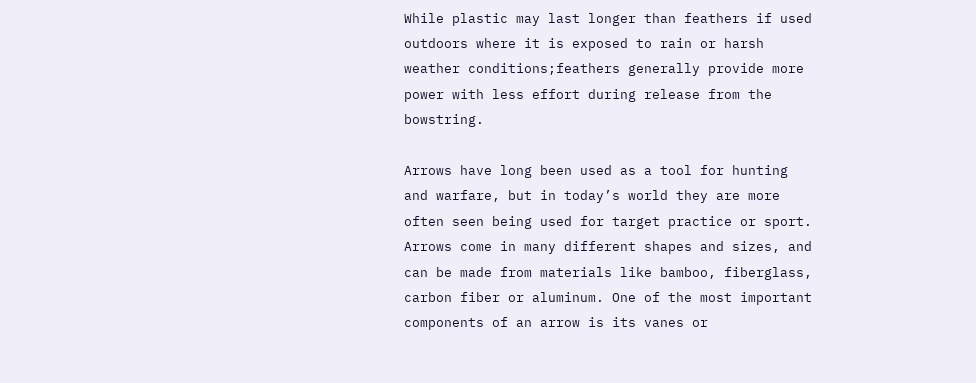While plastic may last longer than feathers if used outdoors where it is exposed to rain or harsh weather conditions;feathers generally provide more power with less effort during release from the bowstring.

Arrows have long been used as a tool for hunting and warfare, but in today’s world they are more often seen being used for target practice or sport. Arrows come in many different shapes and sizes, and can be made from materials like bamboo, fiberglass, carbon fiber or aluminum. One of the most important components of an arrow is its vanes or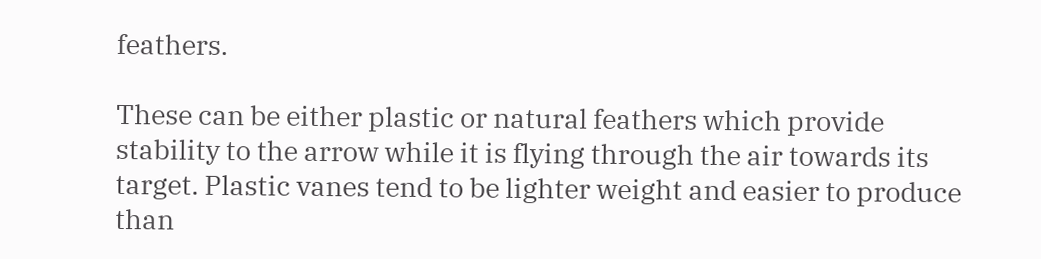feathers.

These can be either plastic or natural feathers which provide stability to the arrow while it is flying through the air towards its target. Plastic vanes tend to be lighter weight and easier to produce than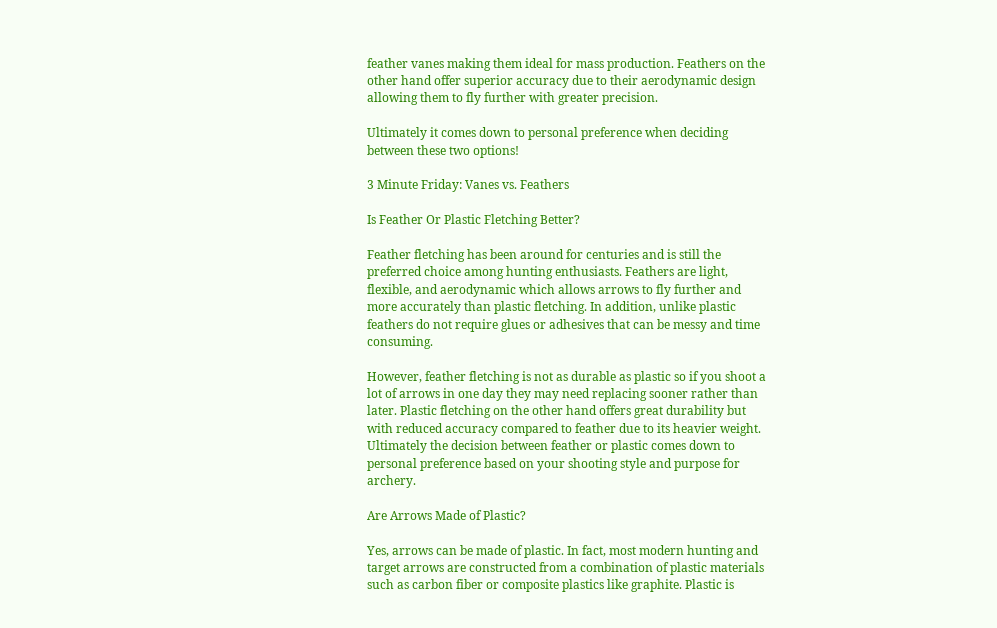feather vanes making them ideal for mass production. Feathers on the other hand offer superior accuracy due to their aerodynamic design allowing them to fly further with greater precision.

Ultimately it comes down to personal preference when deciding between these two options!

3 Minute Friday: Vanes vs. Feathers

Is Feather Or Plastic Fletching Better?

Feather fletching has been around for centuries and is still the preferred choice among hunting enthusiasts. Feathers are light, flexible, and aerodynamic which allows arrows to fly further and more accurately than plastic fletching. In addition, unlike plastic feathers do not require glues or adhesives that can be messy and time consuming.

However, feather fletching is not as durable as plastic so if you shoot a lot of arrows in one day they may need replacing sooner rather than later. Plastic fletching on the other hand offers great durability but with reduced accuracy compared to feather due to its heavier weight. Ultimately the decision between feather or plastic comes down to personal preference based on your shooting style and purpose for archery.

Are Arrows Made of Plastic?

Yes, arrows can be made of plastic. In fact, most modern hunting and target arrows are constructed from a combination of plastic materials such as carbon fiber or composite plastics like graphite. Plastic is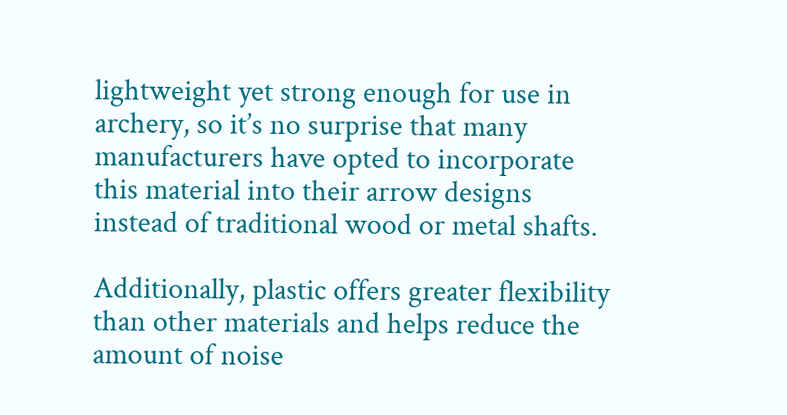lightweight yet strong enough for use in archery, so it’s no surprise that many manufacturers have opted to incorporate this material into their arrow designs instead of traditional wood or metal shafts.

Additionally, plastic offers greater flexibility than other materials and helps reduce the amount of noise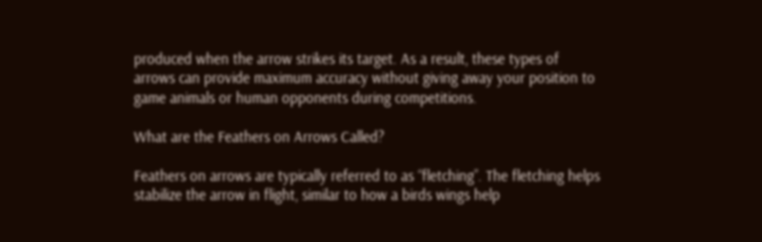produced when the arrow strikes its target. As a result, these types of arrows can provide maximum accuracy without giving away your position to game animals or human opponents during competitions.

What are the Feathers on Arrows Called?

Feathers on arrows are typically referred to as “fletching”. The fletching helps stabilize the arrow in flight, similar to how a birds wings help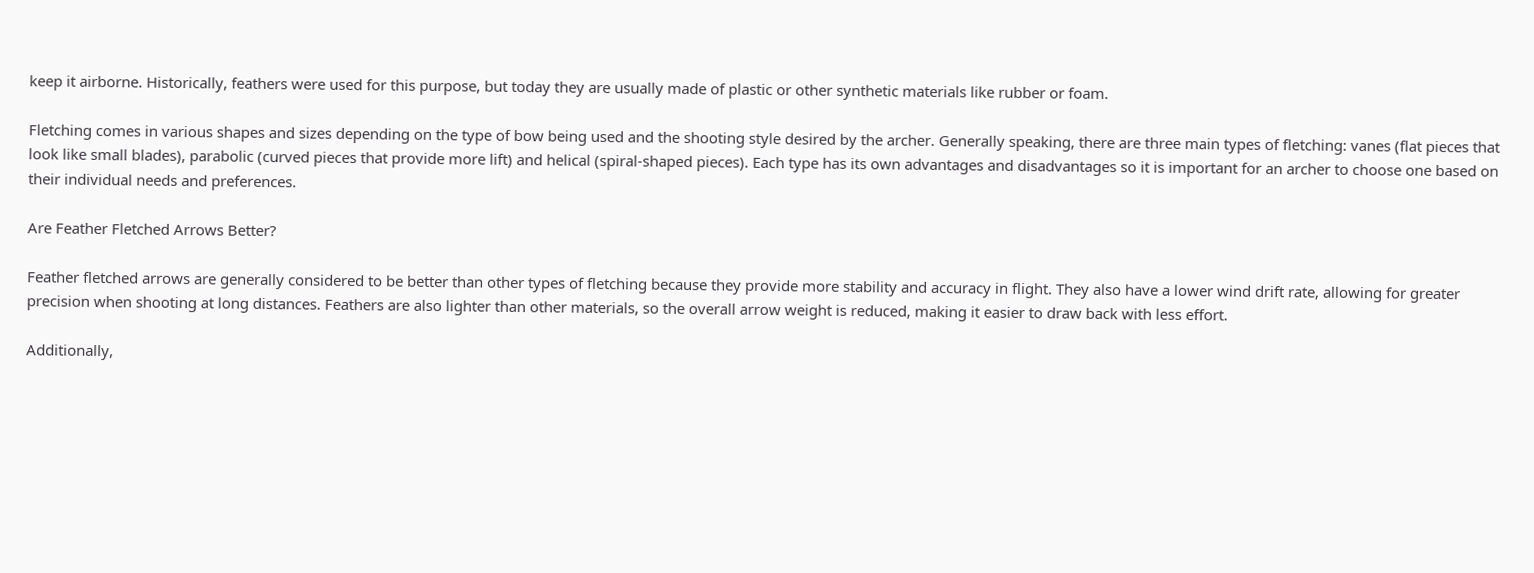keep it airborne. Historically, feathers were used for this purpose, but today they are usually made of plastic or other synthetic materials like rubber or foam.

Fletching comes in various shapes and sizes depending on the type of bow being used and the shooting style desired by the archer. Generally speaking, there are three main types of fletching: vanes (flat pieces that look like small blades), parabolic (curved pieces that provide more lift) and helical (spiral-shaped pieces). Each type has its own advantages and disadvantages so it is important for an archer to choose one based on their individual needs and preferences.

Are Feather Fletched Arrows Better?

Feather fletched arrows are generally considered to be better than other types of fletching because they provide more stability and accuracy in flight. They also have a lower wind drift rate, allowing for greater precision when shooting at long distances. Feathers are also lighter than other materials, so the overall arrow weight is reduced, making it easier to draw back with less effort.

Additionally,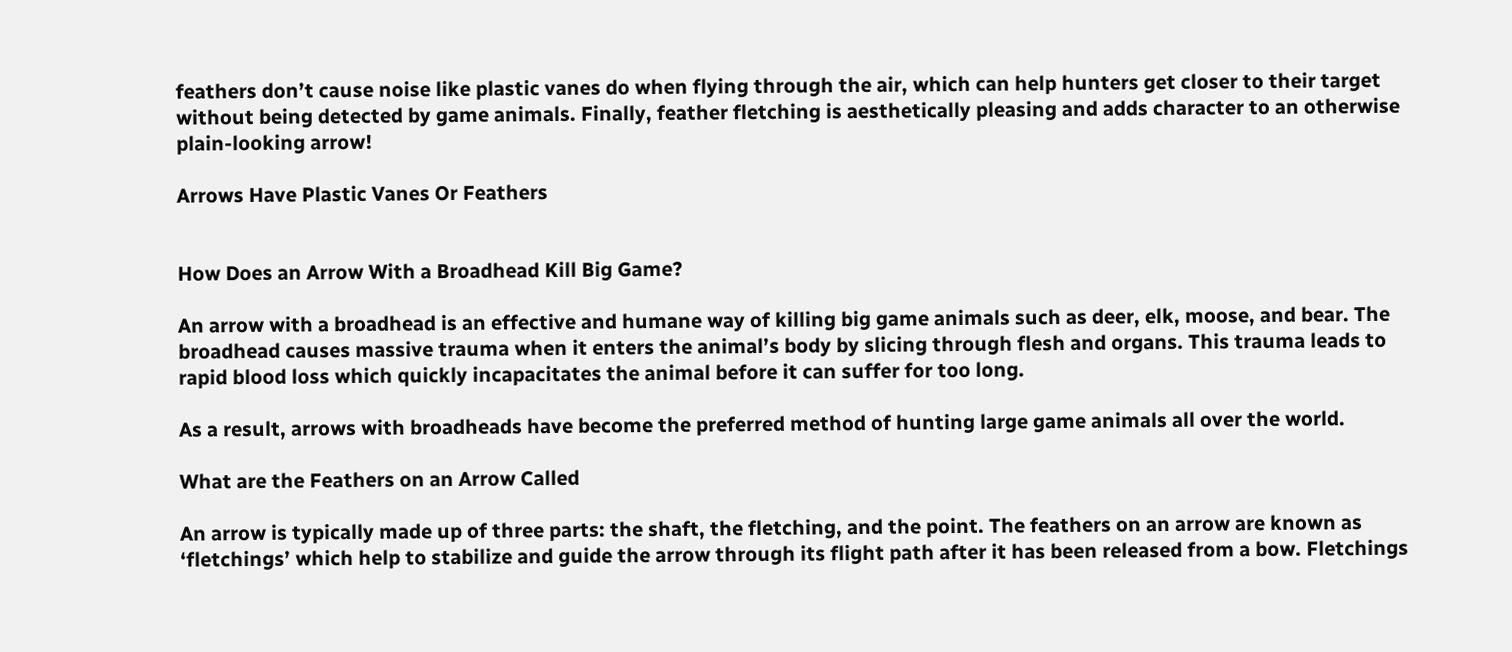feathers don’t cause noise like plastic vanes do when flying through the air, which can help hunters get closer to their target without being detected by game animals. Finally, feather fletching is aesthetically pleasing and adds character to an otherwise plain-looking arrow!

Arrows Have Plastic Vanes Or Feathers


How Does an Arrow With a Broadhead Kill Big Game?

An arrow with a broadhead is an effective and humane way of killing big game animals such as deer, elk, moose, and bear. The broadhead causes massive trauma when it enters the animal’s body by slicing through flesh and organs. This trauma leads to rapid blood loss which quickly incapacitates the animal before it can suffer for too long.

As a result, arrows with broadheads have become the preferred method of hunting large game animals all over the world.

What are the Feathers on an Arrow Called

An arrow is typically made up of three parts: the shaft, the fletching, and the point. The feathers on an arrow are known as ‘fletchings’ which help to stabilize and guide the arrow through its flight path after it has been released from a bow. Fletchings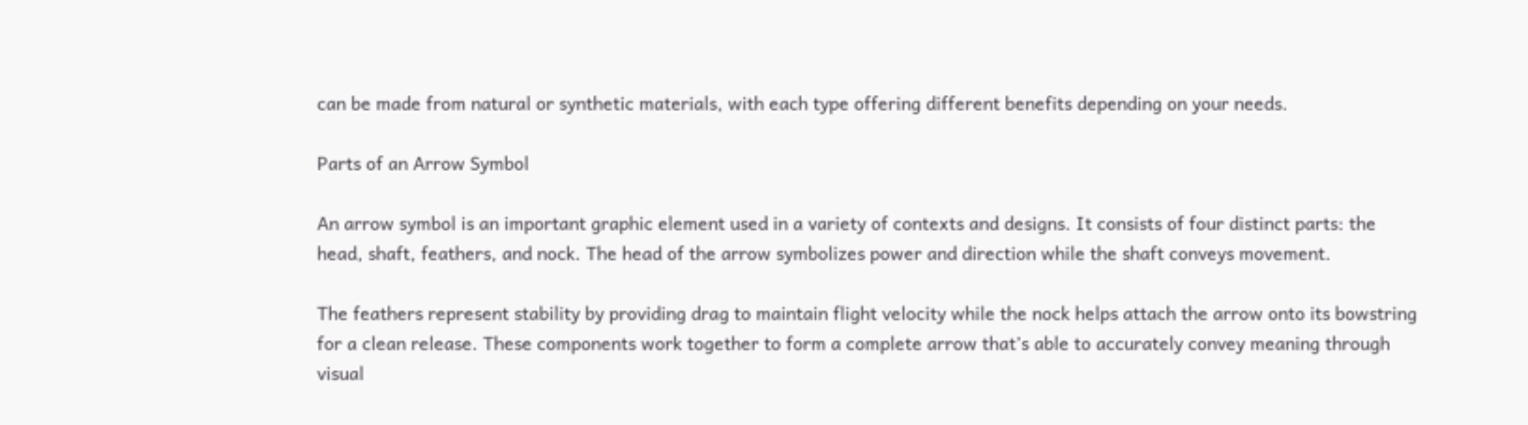can be made from natural or synthetic materials, with each type offering different benefits depending on your needs.

Parts of an Arrow Symbol

An arrow symbol is an important graphic element used in a variety of contexts and designs. It consists of four distinct parts: the head, shaft, feathers, and nock. The head of the arrow symbolizes power and direction while the shaft conveys movement.

The feathers represent stability by providing drag to maintain flight velocity while the nock helps attach the arrow onto its bowstring for a clean release. These components work together to form a complete arrow that’s able to accurately convey meaning through visual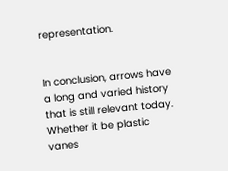representation.


In conclusion, arrows have a long and varied history that is still relevant today. Whether it be plastic vanes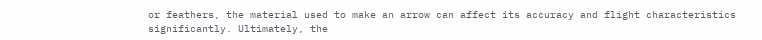or feathers, the material used to make an arrow can affect its accuracy and flight characteristics significantly. Ultimately, the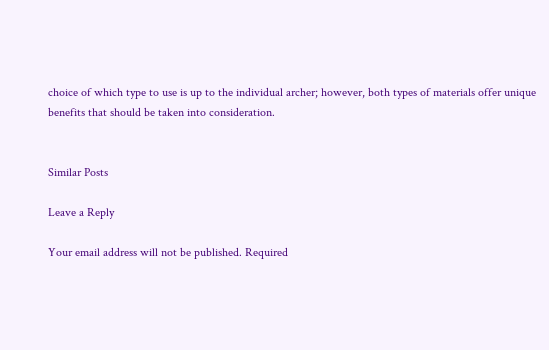choice of which type to use is up to the individual archer; however, both types of materials offer unique benefits that should be taken into consideration.


Similar Posts

Leave a Reply

Your email address will not be published. Required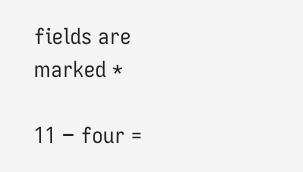fields are marked *

11 − four =